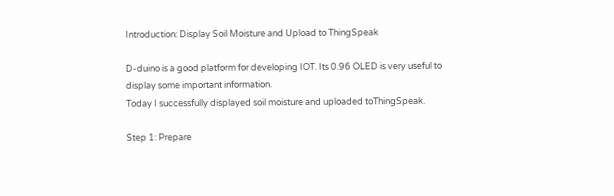Introduction: Display Soil Moisture and Upload to ThingSpeak

D-duino is a good platform for developing IOT. Its 0.96 OLED is very useful to display some important information.
Today I successfully displayed soil moisture and uploaded toThingSpeak.

Step 1: Prepare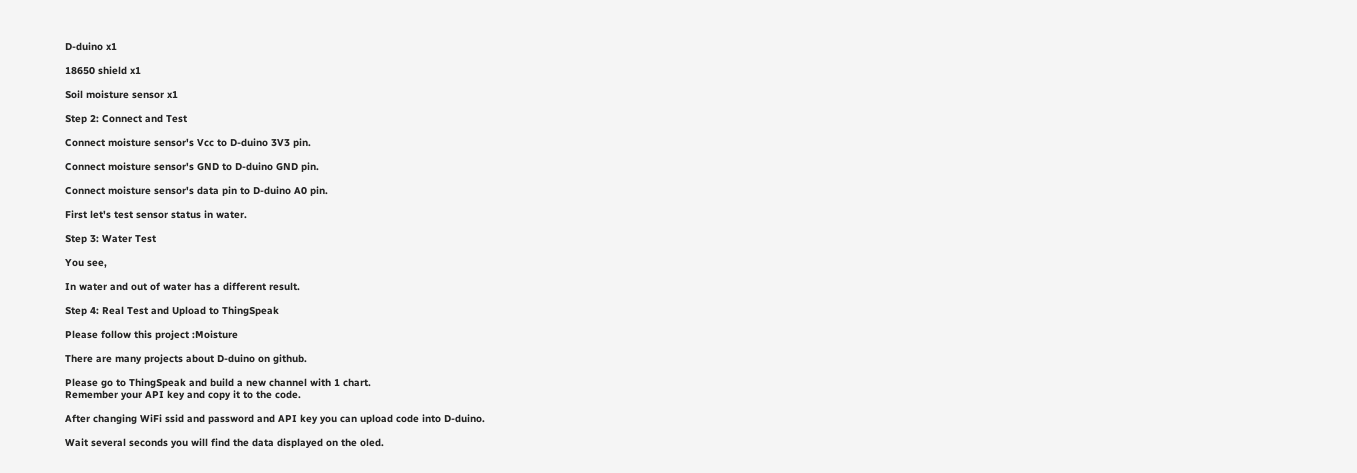D-duino x1

18650 shield x1

Soil moisture sensor x1

Step 2: Connect and Test

Connect moisture sensor's Vcc to D-duino 3V3 pin.

Connect moisture sensor's GND to D-duino GND pin.

Connect moisture sensor's data pin to D-duino A0 pin.

First let's test sensor status in water.

Step 3: Water Test

You see,

In water and out of water has a different result.

Step 4: Real Test and Upload to ThingSpeak

Please follow this project :Moisture

There are many projects about D-duino on github.

Please go to ThingSpeak and build a new channel with 1 chart.
Remember your API key and copy it to the code.

After changing WiFi ssid and password and API key you can upload code into D-duino.

Wait several seconds you will find the data displayed on the oled.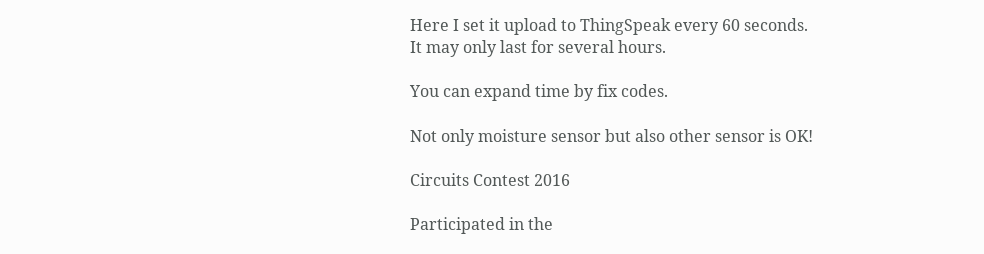Here I set it upload to ThingSpeak every 60 seconds. It may only last for several hours.

You can expand time by fix codes.

Not only moisture sensor but also other sensor is OK!

Circuits Contest 2016

Participated in the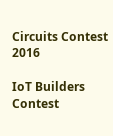Circuits Contest 2016

IoT Builders Contest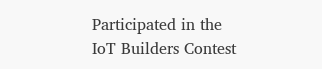Participated in the
IoT Builders Contest